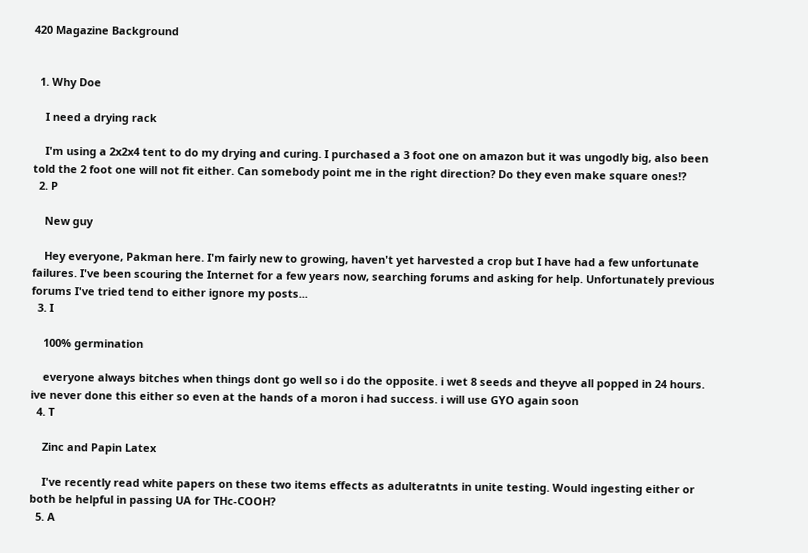420 Magazine Background


  1. Why Doe

    I need a drying rack

    I'm using a 2x2x4 tent to do my drying and curing. I purchased a 3 foot one on amazon but it was ungodly big, also been told the 2 foot one will not fit either. Can somebody point me in the right direction? Do they even make square ones!?
  2. P

    New guy

    Hey everyone, Pakman here. I'm fairly new to growing, haven't yet harvested a crop but I have had a few unfortunate failures. I've been scouring the Internet for a few years now, searching forums and asking for help. Unfortunately previous forums I've tried tend to either ignore my posts...
  3. I

    100% germination

    everyone always bitches when things dont go well so i do the opposite. i wet 8 seeds and theyve all popped in 24 hours. ive never done this either so even at the hands of a moron i had success. i will use GYO again soon
  4. T

    Zinc and Papin Latex

    I've recently read white papers on these two items effects as adulteratnts in unite testing. Would ingesting either or both be helpful in passing UA for THc-COOH?
  5. A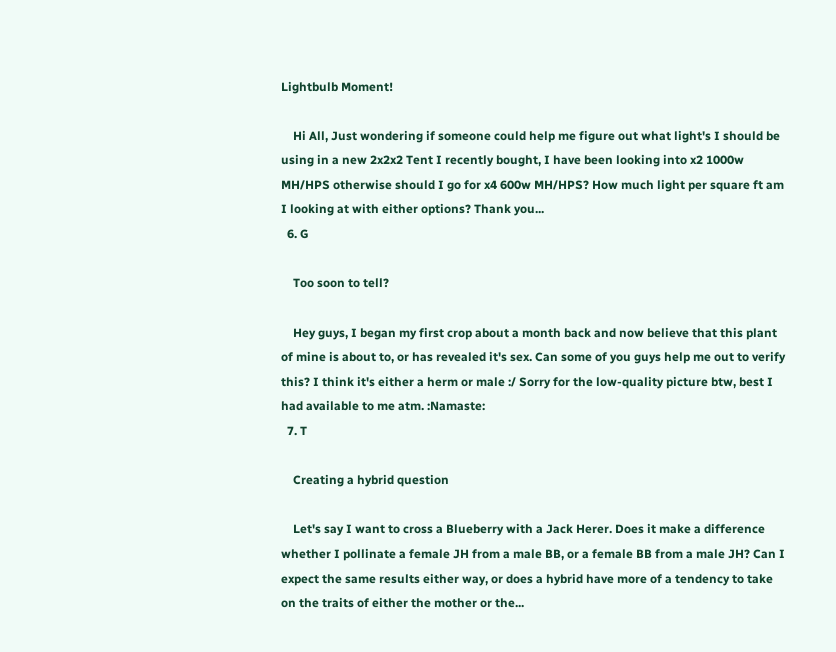Lightbulb Moment!

    Hi All, Just wondering if someone could help me figure out what light's I should be using in a new 2x2x2 Tent I recently bought, I have been looking into x2 1000w MH/HPS otherwise should I go for x4 600w MH/HPS? How much light per square ft am I looking at with either options? Thank you...
  6. G

    Too soon to tell?

    Hey guys, I began my first crop about a month back and now believe that this plant of mine is about to, or has revealed it's sex. Can some of you guys help me out to verify this? I think it's either a herm or male :/ Sorry for the low-quality picture btw, best I had available to me atm. :Namaste:
  7. T

    Creating a hybrid question

    Let's say I want to cross a Blueberry with a Jack Herer. Does it make a difference whether I pollinate a female JH from a male BB, or a female BB from a male JH? Can I expect the same results either way, or does a hybrid have more of a tendency to take on the traits of either the mother or the...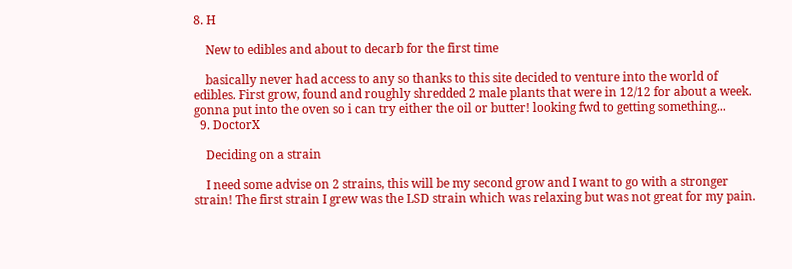8. H

    New to edibles and about to decarb for the first time

    basically never had access to any so thanks to this site decided to venture into the world of edibles. First grow, found and roughly shredded 2 male plants that were in 12/12 for about a week. gonna put into the oven so i can try either the oil or butter! looking fwd to getting something...
  9. DoctorX

    Deciding on a strain

    I need some advise on 2 strains, this will be my second grow and I want to go with a stronger strain! The first strain I grew was the LSD strain which was relaxing but was not great for my pain.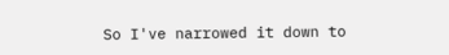So I've narrowed it down to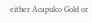either Acapulco Gold or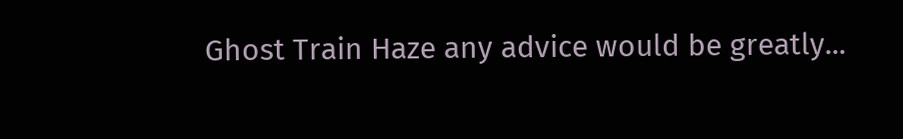Ghost Train Haze any advice would be greatly...